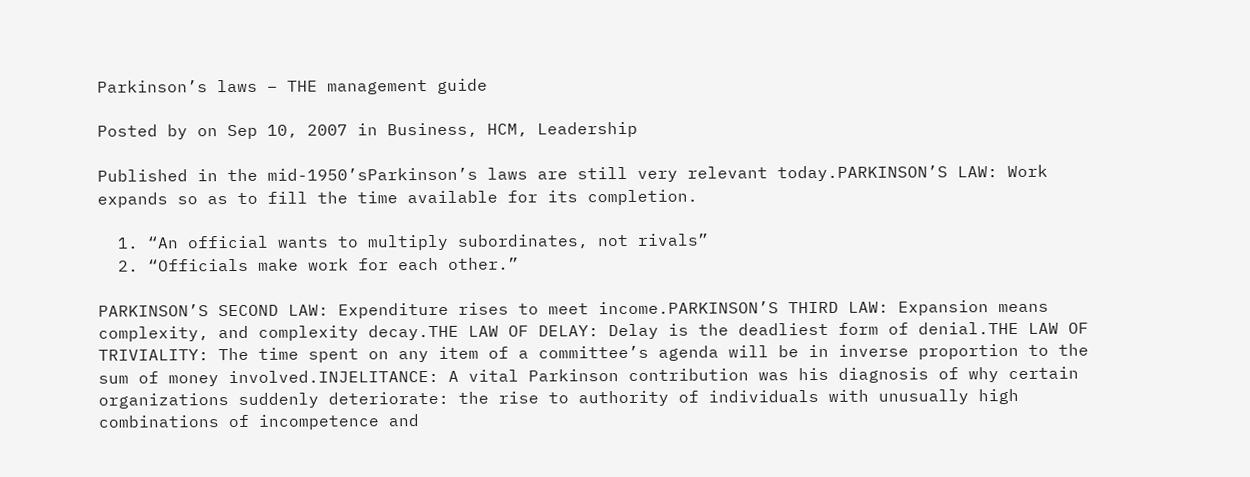Parkinson’s laws – THE management guide

Posted by on Sep 10, 2007 in Business, HCM, Leadership

Published in the mid-1950’sParkinson’s laws are still very relevant today.PARKINSON’S LAW: Work expands so as to fill the time available for its completion.

  1. “An official wants to multiply subordinates, not rivals”
  2. “Officials make work for each other.”

PARKINSON’S SECOND LAW: Expenditure rises to meet income.PARKINSON’S THIRD LAW: Expansion means complexity, and complexity decay.THE LAW OF DELAY: Delay is the deadliest form of denial.THE LAW OF TRIVIALITY: The time spent on any item of a committee’s agenda will be in inverse proportion to the sum of money involved.INJELITANCE: A vital Parkinson contribution was his diagnosis of why certain organizations suddenly deteriorate: the rise to authority of individuals with unusually high combinations of incompetence and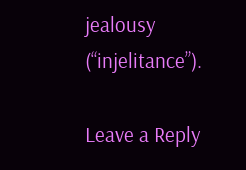jealousy (“injelitance”).

Leave a Reply